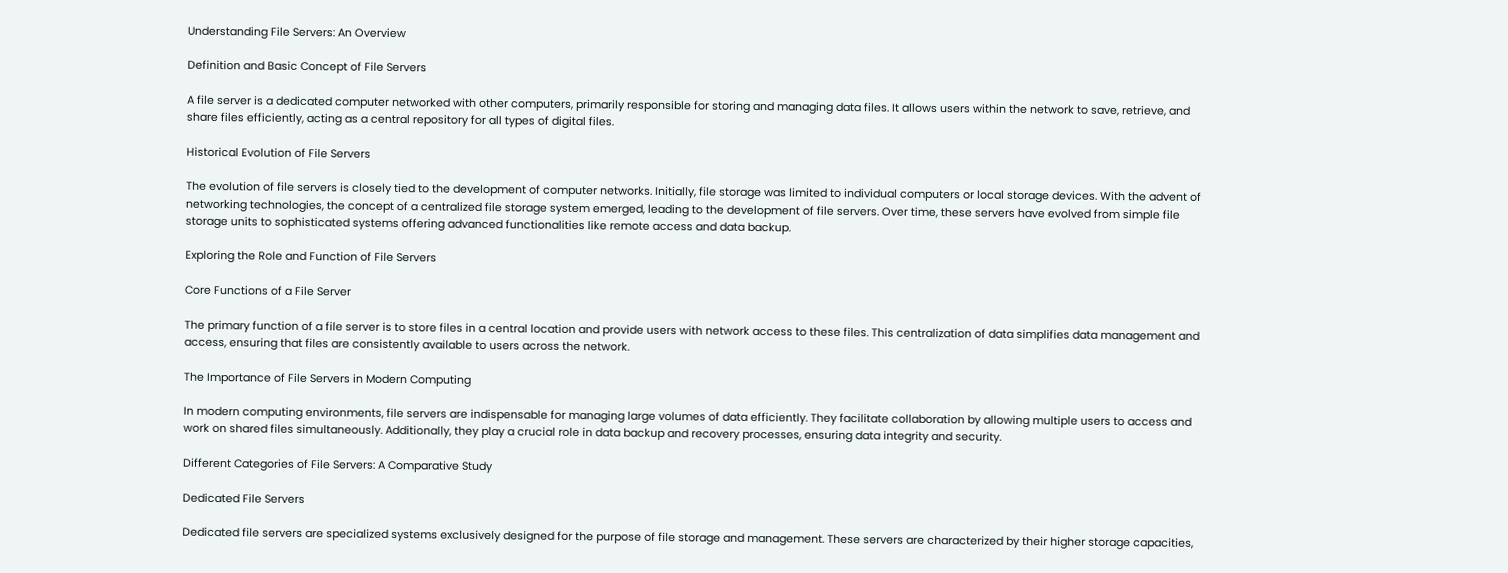Understanding File Servers: An Overview

Definition and Basic Concept of File Servers

A file server is a dedicated computer networked with other computers, primarily responsible for storing and managing data files. It allows users within the network to save, retrieve, and share files efficiently, acting as a central repository for all types of digital files.

Historical Evolution of File Servers

The evolution of file servers is closely tied to the development of computer networks. Initially, file storage was limited to individual computers or local storage devices. With the advent of networking technologies, the concept of a centralized file storage system emerged, leading to the development of file servers. Over time, these servers have evolved from simple file storage units to sophisticated systems offering advanced functionalities like remote access and data backup.

Exploring the Role and Function of File Servers

Core Functions of a File Server

The primary function of a file server is to store files in a central location and provide users with network access to these files. This centralization of data simplifies data management and access, ensuring that files are consistently available to users across the network.

The Importance of File Servers in Modern Computing

In modern computing environments, file servers are indispensable for managing large volumes of data efficiently. They facilitate collaboration by allowing multiple users to access and work on shared files simultaneously. Additionally, they play a crucial role in data backup and recovery processes, ensuring data integrity and security.

Different Categories of File Servers: A Comparative Study

Dedicated File Servers

Dedicated file servers are specialized systems exclusively designed for the purpose of file storage and management. These servers are characterized by their higher storage capacities,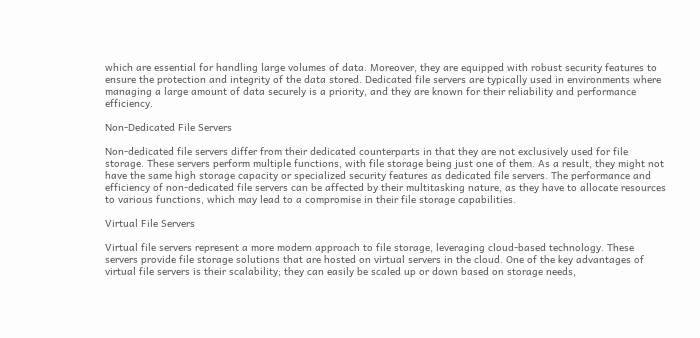which are essential for handling large volumes of data. Moreover, they are equipped with robust security features to ensure the protection and integrity of the data stored. Dedicated file servers are typically used in environments where managing a large amount of data securely is a priority, and they are known for their reliability and performance efficiency.

Non-Dedicated File Servers

Non-dedicated file servers differ from their dedicated counterparts in that they are not exclusively used for file storage. These servers perform multiple functions, with file storage being just one of them. As a result, they might not have the same high storage capacity or specialized security features as dedicated file servers. The performance and efficiency of non-dedicated file servers can be affected by their multitasking nature, as they have to allocate resources to various functions, which may lead to a compromise in their file storage capabilities.

Virtual File Servers

Virtual file servers represent a more modern approach to file storage, leveraging cloud-based technology. These servers provide file storage solutions that are hosted on virtual servers in the cloud. One of the key advantages of virtual file servers is their scalability; they can easily be scaled up or down based on storage needs,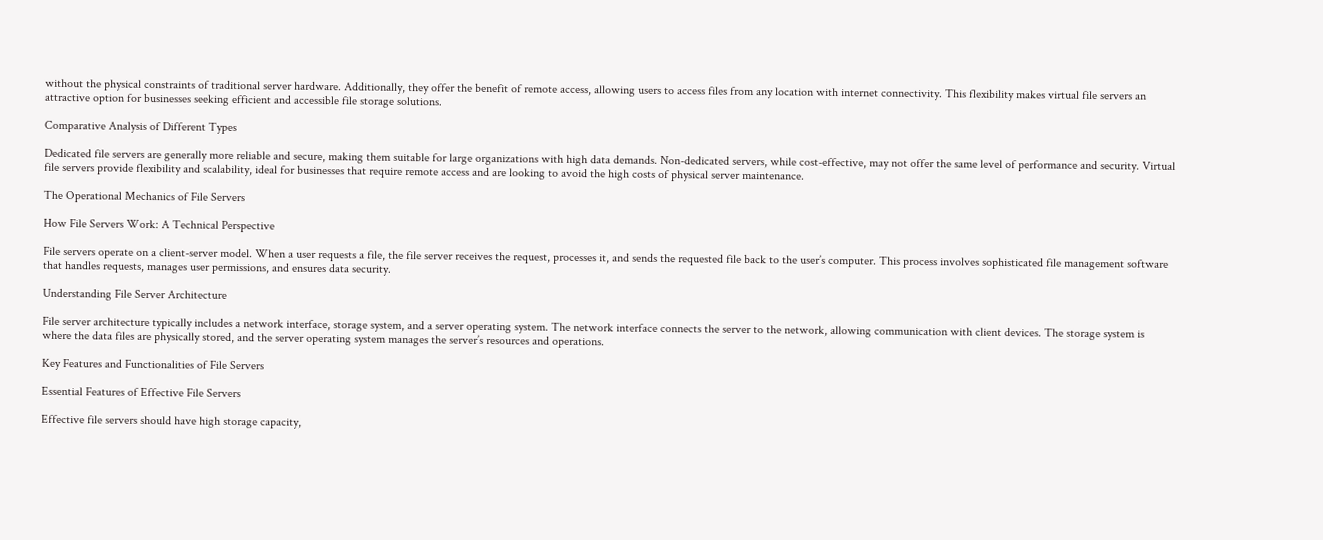without the physical constraints of traditional server hardware. Additionally, they offer the benefit of remote access, allowing users to access files from any location with internet connectivity. This flexibility makes virtual file servers an attractive option for businesses seeking efficient and accessible file storage solutions.

Comparative Analysis of Different Types

Dedicated file servers are generally more reliable and secure, making them suitable for large organizations with high data demands. Non-dedicated servers, while cost-effective, may not offer the same level of performance and security. Virtual file servers provide flexibility and scalability, ideal for businesses that require remote access and are looking to avoid the high costs of physical server maintenance.

The Operational Mechanics of File Servers

How File Servers Work: A Technical Perspective

File servers operate on a client-server model. When a user requests a file, the file server receives the request, processes it, and sends the requested file back to the user’s computer. This process involves sophisticated file management software that handles requests, manages user permissions, and ensures data security.

Understanding File Server Architecture

File server architecture typically includes a network interface, storage system, and a server operating system. The network interface connects the server to the network, allowing communication with client devices. The storage system is where the data files are physically stored, and the server operating system manages the server’s resources and operations.

Key Features and Functionalities of File Servers

Essential Features of Effective File Servers

Effective file servers should have high storage capacity,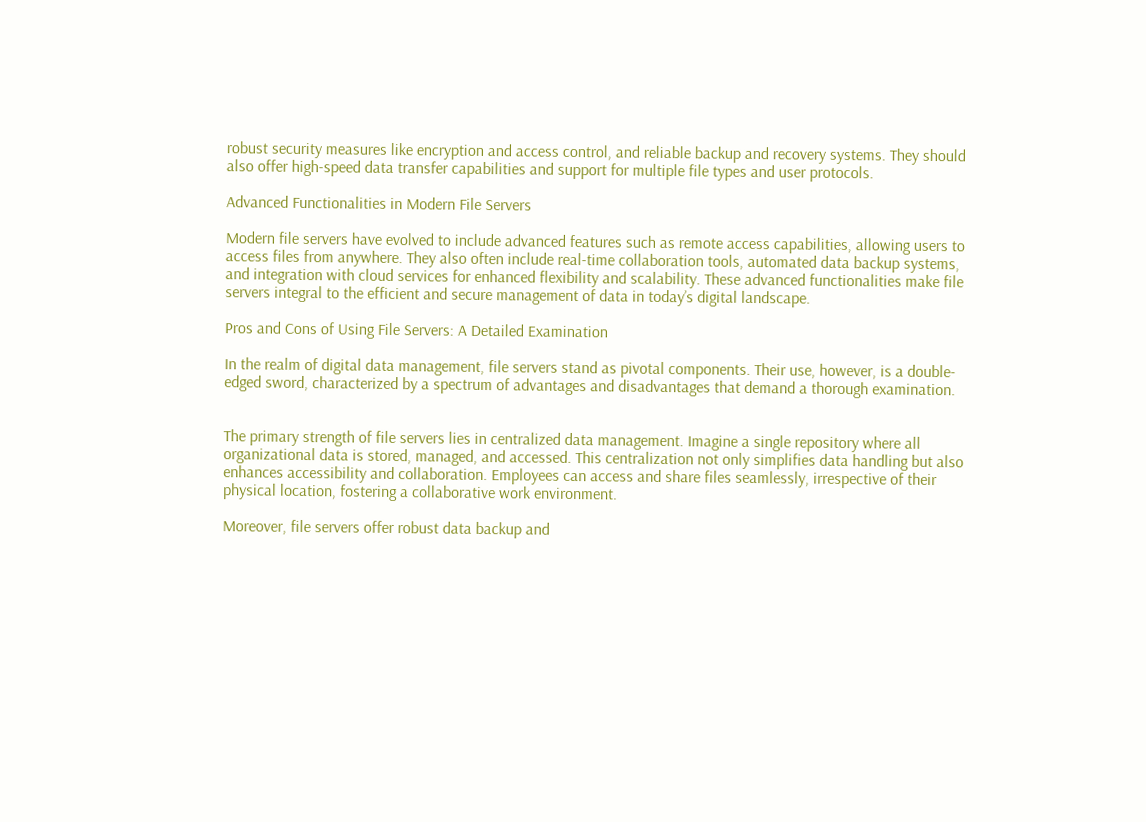robust security measures like encryption and access control, and reliable backup and recovery systems. They should also offer high-speed data transfer capabilities and support for multiple file types and user protocols.

Advanced Functionalities in Modern File Servers

Modern file servers have evolved to include advanced features such as remote access capabilities, allowing users to access files from anywhere. They also often include real-time collaboration tools, automated data backup systems, and integration with cloud services for enhanced flexibility and scalability. These advanced functionalities make file servers integral to the efficient and secure management of data in today’s digital landscape.

Pros and Cons of Using File Servers: A Detailed Examination

In the realm of digital data management, file servers stand as pivotal components. Their use, however, is a double-edged sword, characterized by a spectrum of advantages and disadvantages that demand a thorough examination.


The primary strength of file servers lies in centralized data management. Imagine a single repository where all organizational data is stored, managed, and accessed. This centralization not only simplifies data handling but also enhances accessibility and collaboration. Employees can access and share files seamlessly, irrespective of their physical location, fostering a collaborative work environment.

Moreover, file servers offer robust data backup and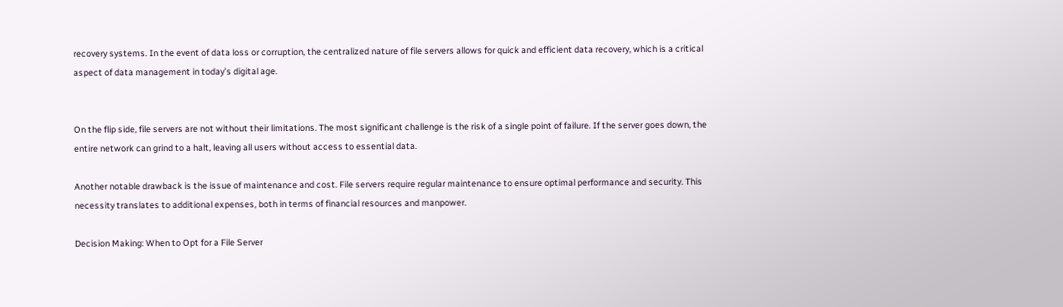recovery systems. In the event of data loss or corruption, the centralized nature of file servers allows for quick and efficient data recovery, which is a critical aspect of data management in today’s digital age.


On the flip side, file servers are not without their limitations. The most significant challenge is the risk of a single point of failure. If the server goes down, the entire network can grind to a halt, leaving all users without access to essential data.

Another notable drawback is the issue of maintenance and cost. File servers require regular maintenance to ensure optimal performance and security. This necessity translates to additional expenses, both in terms of financial resources and manpower.

Decision Making: When to Opt for a File Server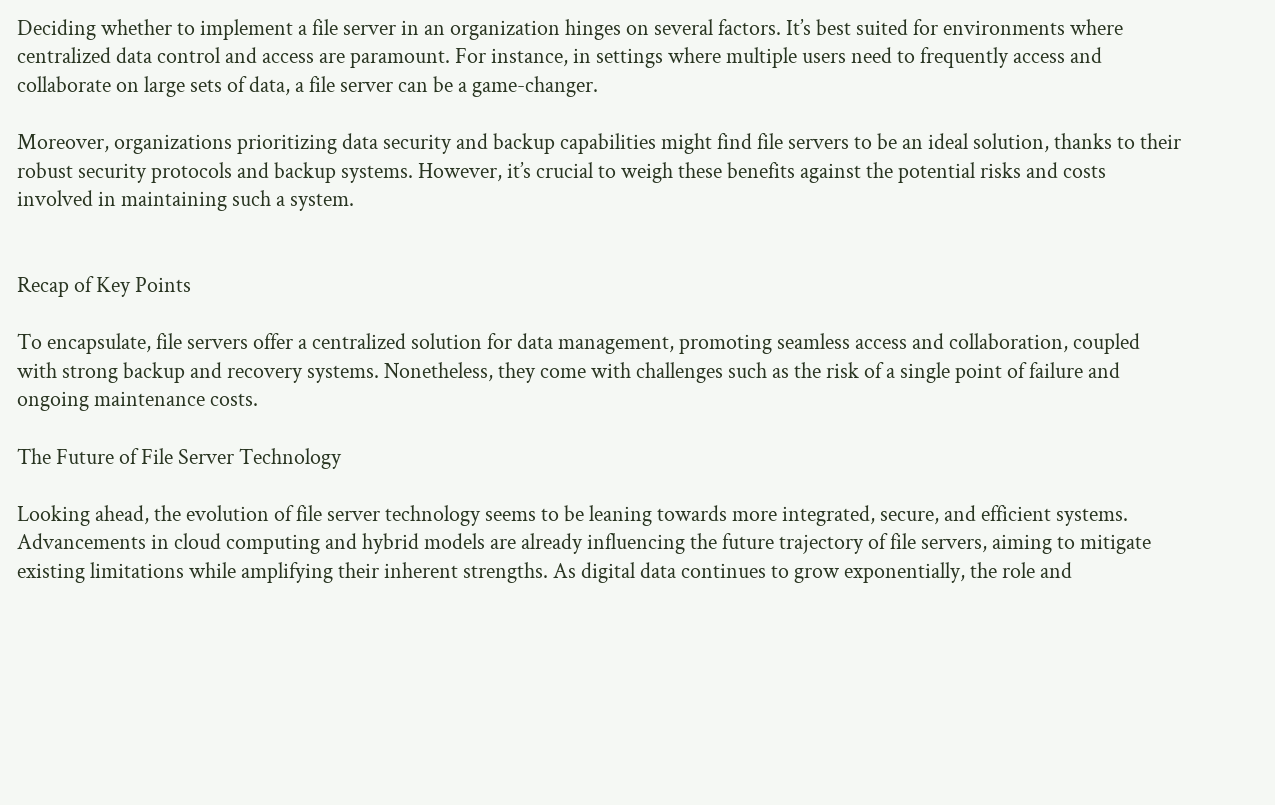Deciding whether to implement a file server in an organization hinges on several factors. It’s best suited for environments where centralized data control and access are paramount. For instance, in settings where multiple users need to frequently access and collaborate on large sets of data, a file server can be a game-changer.

Moreover, organizations prioritizing data security and backup capabilities might find file servers to be an ideal solution, thanks to their robust security protocols and backup systems. However, it’s crucial to weigh these benefits against the potential risks and costs involved in maintaining such a system.


Recap of Key Points

To encapsulate, file servers offer a centralized solution for data management, promoting seamless access and collaboration, coupled with strong backup and recovery systems. Nonetheless, they come with challenges such as the risk of a single point of failure and ongoing maintenance costs.

The Future of File Server Technology

Looking ahead, the evolution of file server technology seems to be leaning towards more integrated, secure, and efficient systems. Advancements in cloud computing and hybrid models are already influencing the future trajectory of file servers, aiming to mitigate existing limitations while amplifying their inherent strengths. As digital data continues to grow exponentially, the role and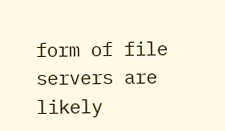form of file servers are likely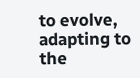to evolve, adapting to the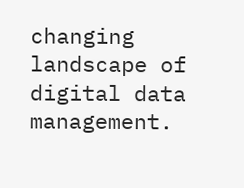changing landscape of digital data management.